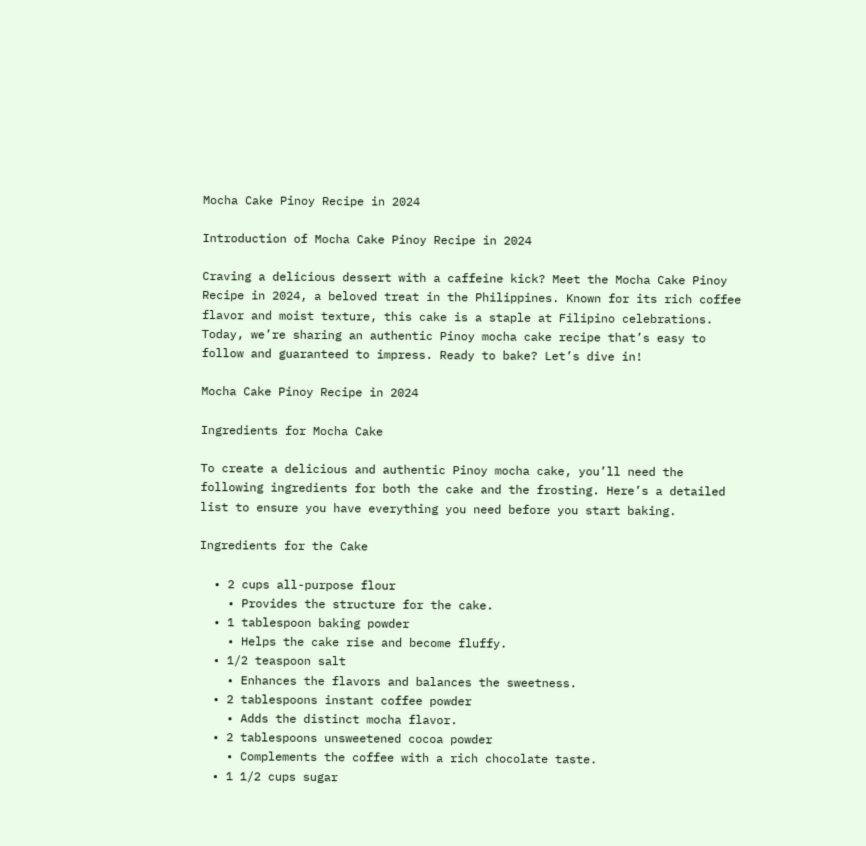Mocha Cake Pinoy Recipe in 2024

Introduction of Mocha Cake Pinoy Recipe in 2024

Craving a delicious dessert with a caffeine kick? Meet the Mocha Cake Pinoy Recipe in 2024, a beloved treat in the Philippines. Known for its rich coffee flavor and moist texture, this cake is a staple at Filipino celebrations. Today, we’re sharing an authentic Pinoy mocha cake recipe that’s easy to follow and guaranteed to impress. Ready to bake? Let’s dive in!

Mocha Cake Pinoy Recipe in 2024

Ingredients for Mocha Cake

To create a delicious and authentic Pinoy mocha cake, you’ll need the following ingredients for both the cake and the frosting. Here’s a detailed list to ensure you have everything you need before you start baking.

Ingredients for the Cake

  • 2 cups all-purpose flour
    • Provides the structure for the cake.
  • 1 tablespoon baking powder
    • Helps the cake rise and become fluffy.
  • 1/2 teaspoon salt
    • Enhances the flavors and balances the sweetness.
  • 2 tablespoons instant coffee powder
    • Adds the distinct mocha flavor.
  • 2 tablespoons unsweetened cocoa powder
    • Complements the coffee with a rich chocolate taste.
  • 1 1/2 cups sugar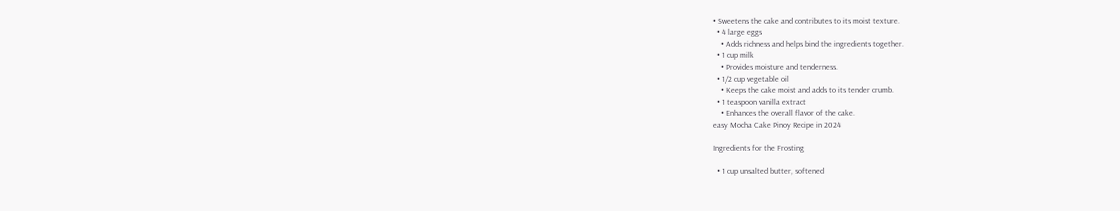• Sweetens the cake and contributes to its moist texture.
  • 4 large eggs
    • Adds richness and helps bind the ingredients together.
  • 1 cup milk
    • Provides moisture and tenderness.
  • 1/2 cup vegetable oil
    • Keeps the cake moist and adds to its tender crumb.
  • 1 teaspoon vanilla extract
    • Enhances the overall flavor of the cake.
easy Mocha Cake Pinoy Recipe in 2024

Ingredients for the Frosting

  • 1 cup unsalted butter, softened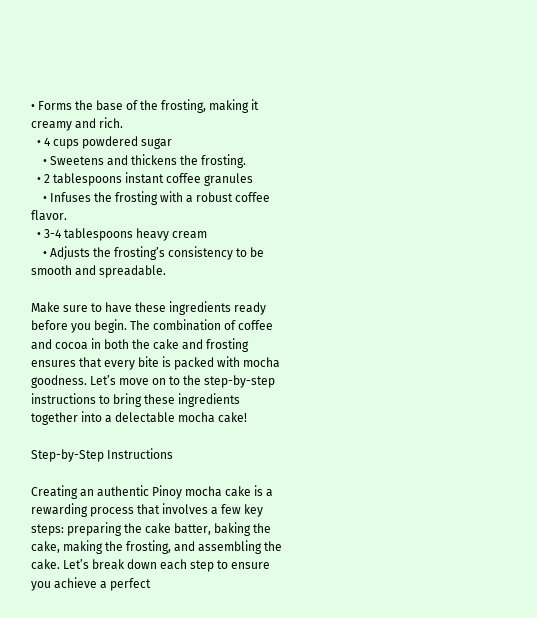• Forms the base of the frosting, making it creamy and rich.
  • 4 cups powdered sugar
    • Sweetens and thickens the frosting.
  • 2 tablespoons instant coffee granules
    • Infuses the frosting with a robust coffee flavor.
  • 3-4 tablespoons heavy cream
    • Adjusts the frosting’s consistency to be smooth and spreadable.

Make sure to have these ingredients ready before you begin. The combination of coffee and cocoa in both the cake and frosting ensures that every bite is packed with mocha goodness. Let’s move on to the step-by-step instructions to bring these ingredients together into a delectable mocha cake!

Step-by-Step Instructions

Creating an authentic Pinoy mocha cake is a rewarding process that involves a few key steps: preparing the cake batter, baking the cake, making the frosting, and assembling the cake. Let’s break down each step to ensure you achieve a perfect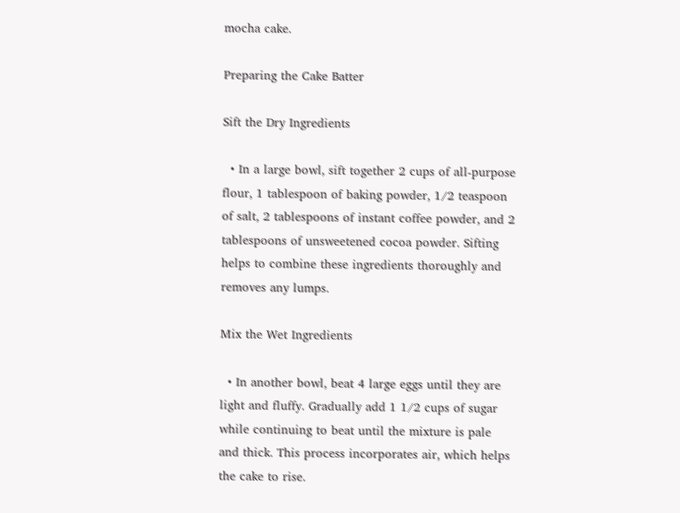mocha cake.

Preparing the Cake Batter

Sift the Dry Ingredients

  • In a large bowl, sift together 2 cups of all-purpose flour, 1 tablespoon of baking powder, 1/2 teaspoon of salt, 2 tablespoons of instant coffee powder, and 2 tablespoons of unsweetened cocoa powder. Sifting helps to combine these ingredients thoroughly and removes any lumps.

Mix the Wet Ingredients

  • In another bowl, beat 4 large eggs until they are light and fluffy. Gradually add 1 1/2 cups of sugar while continuing to beat until the mixture is pale and thick. This process incorporates air, which helps the cake to rise.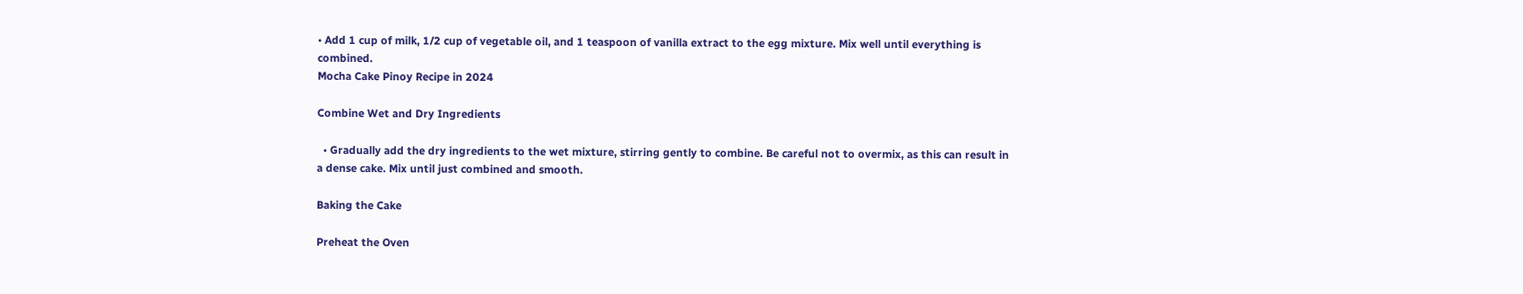• Add 1 cup of milk, 1/2 cup of vegetable oil, and 1 teaspoon of vanilla extract to the egg mixture. Mix well until everything is combined.
Mocha Cake Pinoy Recipe in 2024

Combine Wet and Dry Ingredients

  • Gradually add the dry ingredients to the wet mixture, stirring gently to combine. Be careful not to overmix, as this can result in a dense cake. Mix until just combined and smooth.

Baking the Cake

Preheat the Oven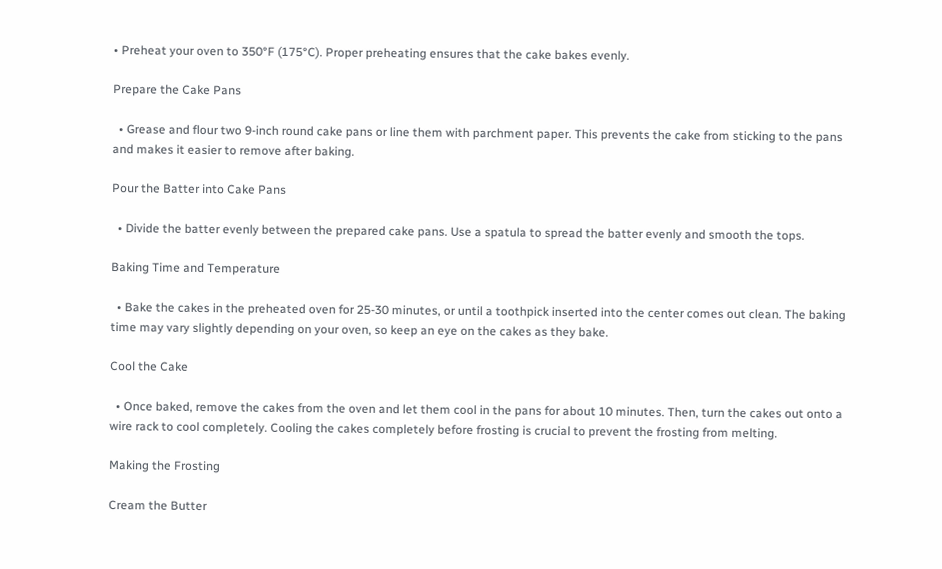• Preheat your oven to 350°F (175°C). Proper preheating ensures that the cake bakes evenly.

Prepare the Cake Pans

  • Grease and flour two 9-inch round cake pans or line them with parchment paper. This prevents the cake from sticking to the pans and makes it easier to remove after baking.

Pour the Batter into Cake Pans

  • Divide the batter evenly between the prepared cake pans. Use a spatula to spread the batter evenly and smooth the tops.

Baking Time and Temperature

  • Bake the cakes in the preheated oven for 25-30 minutes, or until a toothpick inserted into the center comes out clean. The baking time may vary slightly depending on your oven, so keep an eye on the cakes as they bake.

Cool the Cake

  • Once baked, remove the cakes from the oven and let them cool in the pans for about 10 minutes. Then, turn the cakes out onto a wire rack to cool completely. Cooling the cakes completely before frosting is crucial to prevent the frosting from melting.

Making the Frosting

Cream the Butter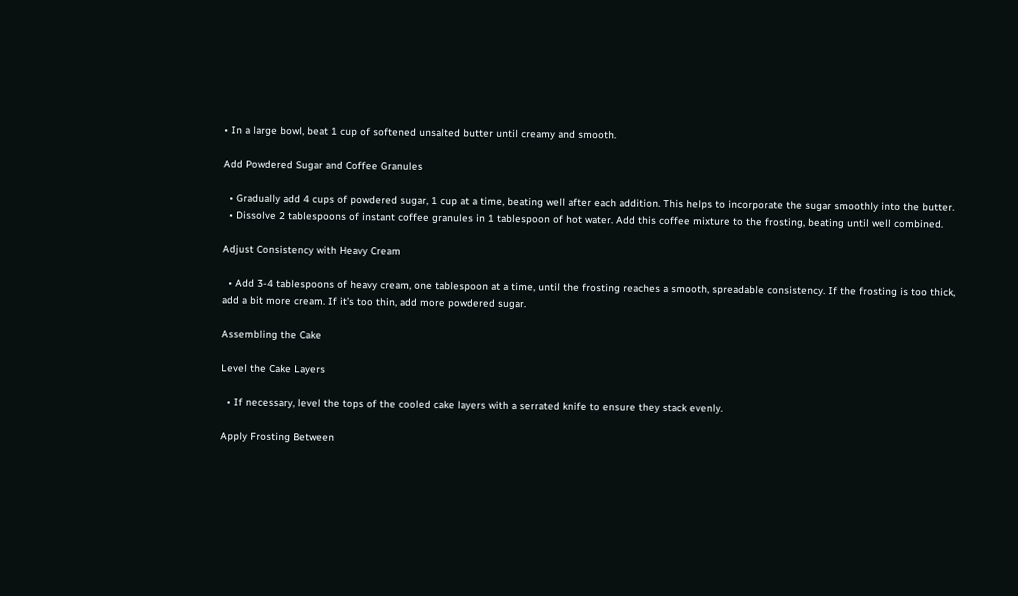• In a large bowl, beat 1 cup of softened unsalted butter until creamy and smooth.

Add Powdered Sugar and Coffee Granules

  • Gradually add 4 cups of powdered sugar, 1 cup at a time, beating well after each addition. This helps to incorporate the sugar smoothly into the butter.
  • Dissolve 2 tablespoons of instant coffee granules in 1 tablespoon of hot water. Add this coffee mixture to the frosting, beating until well combined.

Adjust Consistency with Heavy Cream

  • Add 3-4 tablespoons of heavy cream, one tablespoon at a time, until the frosting reaches a smooth, spreadable consistency. If the frosting is too thick, add a bit more cream. If it’s too thin, add more powdered sugar.

Assembling the Cake

Level the Cake Layers

  • If necessary, level the tops of the cooled cake layers with a serrated knife to ensure they stack evenly.

Apply Frosting Between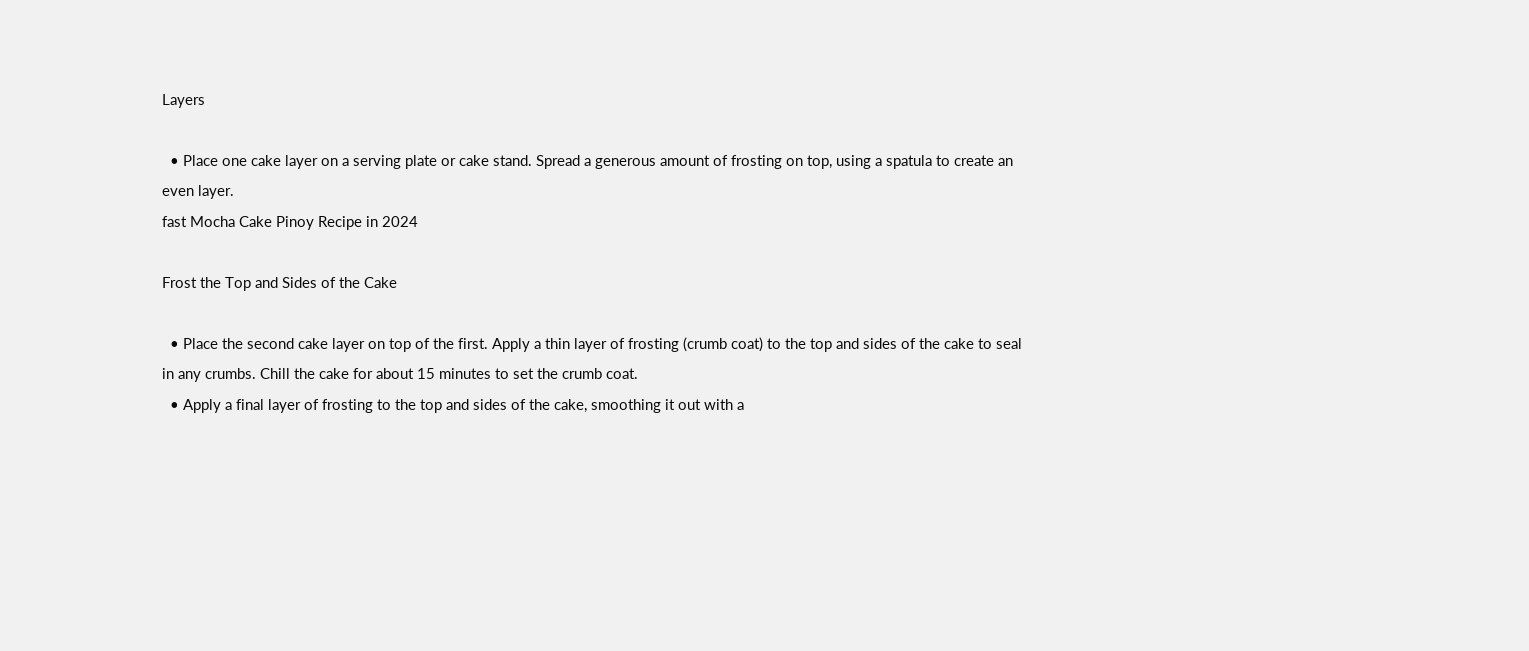Layers

  • Place one cake layer on a serving plate or cake stand. Spread a generous amount of frosting on top, using a spatula to create an even layer.
fast Mocha Cake Pinoy Recipe in 2024

Frost the Top and Sides of the Cake

  • Place the second cake layer on top of the first. Apply a thin layer of frosting (crumb coat) to the top and sides of the cake to seal in any crumbs. Chill the cake for about 15 minutes to set the crumb coat.
  • Apply a final layer of frosting to the top and sides of the cake, smoothing it out with a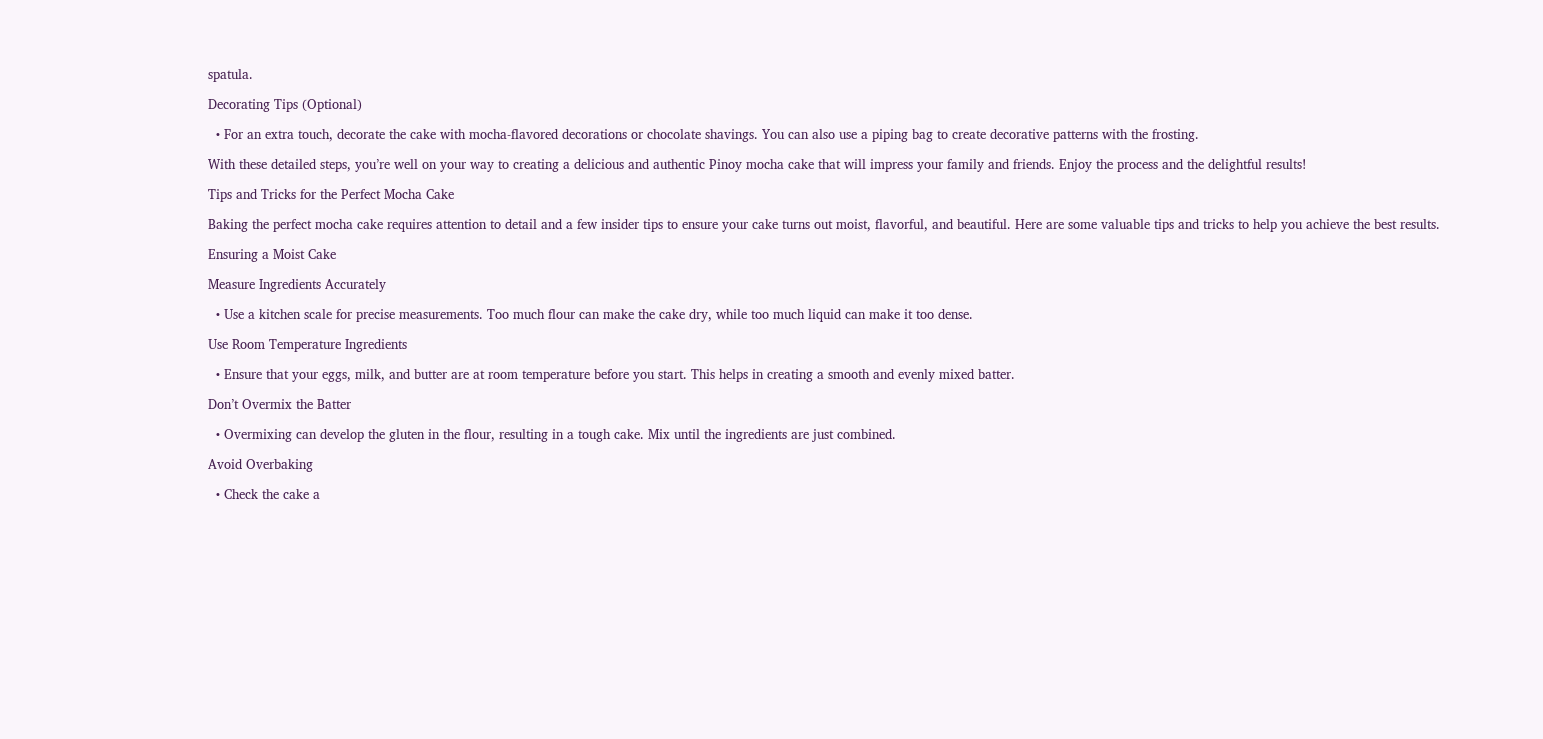spatula.

Decorating Tips (Optional)

  • For an extra touch, decorate the cake with mocha-flavored decorations or chocolate shavings. You can also use a piping bag to create decorative patterns with the frosting.

With these detailed steps, you’re well on your way to creating a delicious and authentic Pinoy mocha cake that will impress your family and friends. Enjoy the process and the delightful results!

Tips and Tricks for the Perfect Mocha Cake

Baking the perfect mocha cake requires attention to detail and a few insider tips to ensure your cake turns out moist, flavorful, and beautiful. Here are some valuable tips and tricks to help you achieve the best results.

Ensuring a Moist Cake

Measure Ingredients Accurately

  • Use a kitchen scale for precise measurements. Too much flour can make the cake dry, while too much liquid can make it too dense.

Use Room Temperature Ingredients

  • Ensure that your eggs, milk, and butter are at room temperature before you start. This helps in creating a smooth and evenly mixed batter.

Don’t Overmix the Batter

  • Overmixing can develop the gluten in the flour, resulting in a tough cake. Mix until the ingredients are just combined.

Avoid Overbaking

  • Check the cake a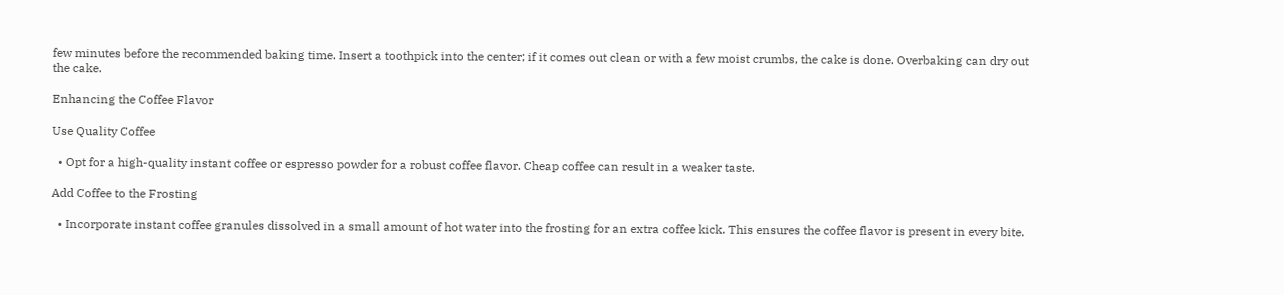few minutes before the recommended baking time. Insert a toothpick into the center; if it comes out clean or with a few moist crumbs, the cake is done. Overbaking can dry out the cake.

Enhancing the Coffee Flavor

Use Quality Coffee

  • Opt for a high-quality instant coffee or espresso powder for a robust coffee flavor. Cheap coffee can result in a weaker taste.

Add Coffee to the Frosting

  • Incorporate instant coffee granules dissolved in a small amount of hot water into the frosting for an extra coffee kick. This ensures the coffee flavor is present in every bite.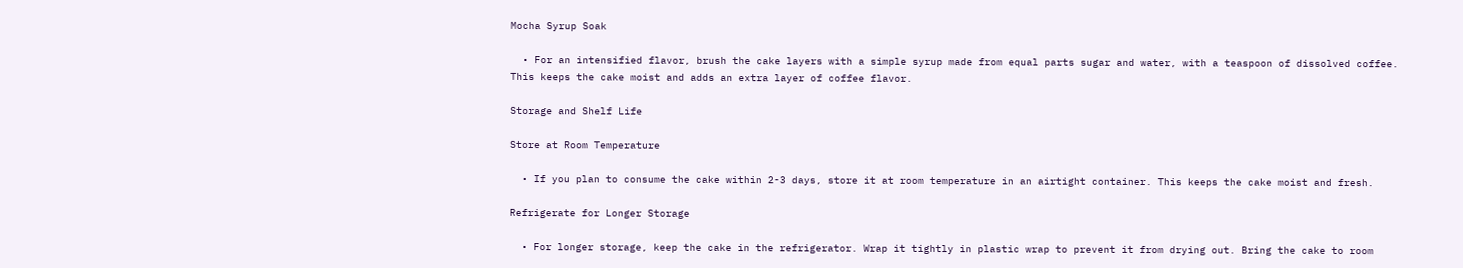Mocha Syrup Soak

  • For an intensified flavor, brush the cake layers with a simple syrup made from equal parts sugar and water, with a teaspoon of dissolved coffee. This keeps the cake moist and adds an extra layer of coffee flavor.

Storage and Shelf Life

Store at Room Temperature

  • If you plan to consume the cake within 2-3 days, store it at room temperature in an airtight container. This keeps the cake moist and fresh.

Refrigerate for Longer Storage

  • For longer storage, keep the cake in the refrigerator. Wrap it tightly in plastic wrap to prevent it from drying out. Bring the cake to room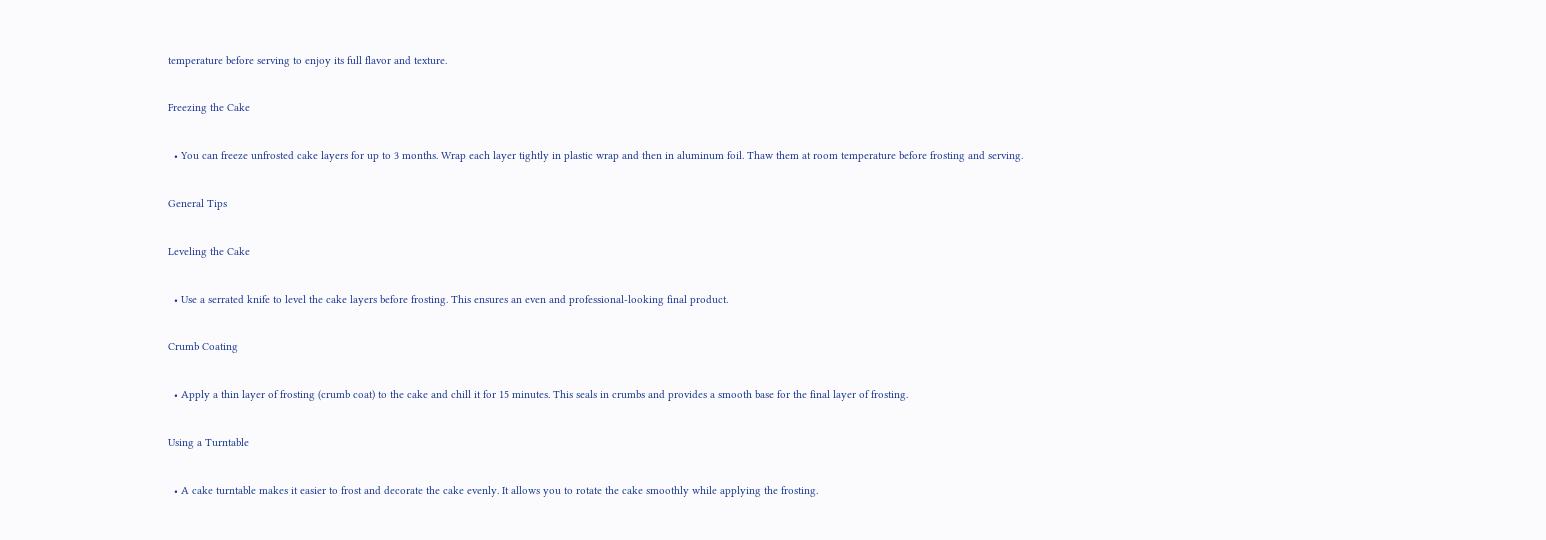temperature before serving to enjoy its full flavor and texture.

Freezing the Cake

  • You can freeze unfrosted cake layers for up to 3 months. Wrap each layer tightly in plastic wrap and then in aluminum foil. Thaw them at room temperature before frosting and serving.

General Tips

Leveling the Cake

  • Use a serrated knife to level the cake layers before frosting. This ensures an even and professional-looking final product.

Crumb Coating

  • Apply a thin layer of frosting (crumb coat) to the cake and chill it for 15 minutes. This seals in crumbs and provides a smooth base for the final layer of frosting.

Using a Turntable

  • A cake turntable makes it easier to frost and decorate the cake evenly. It allows you to rotate the cake smoothly while applying the frosting.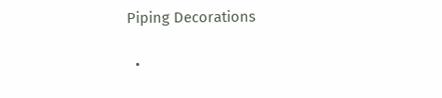Piping Decorations

  •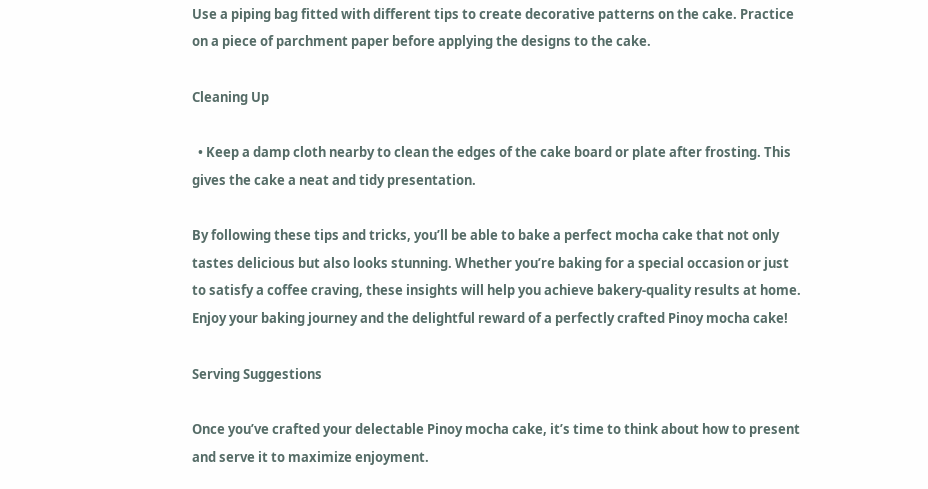Use a piping bag fitted with different tips to create decorative patterns on the cake. Practice on a piece of parchment paper before applying the designs to the cake.

Cleaning Up

  • Keep a damp cloth nearby to clean the edges of the cake board or plate after frosting. This gives the cake a neat and tidy presentation.

By following these tips and tricks, you’ll be able to bake a perfect mocha cake that not only tastes delicious but also looks stunning. Whether you’re baking for a special occasion or just to satisfy a coffee craving, these insights will help you achieve bakery-quality results at home. Enjoy your baking journey and the delightful reward of a perfectly crafted Pinoy mocha cake!

Serving Suggestions

Once you’ve crafted your delectable Pinoy mocha cake, it’s time to think about how to present and serve it to maximize enjoyment.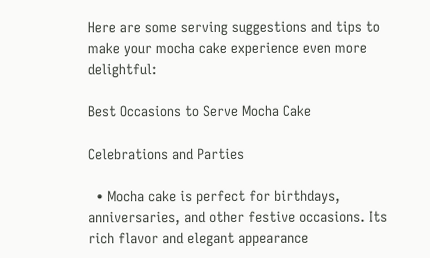Here are some serving suggestions and tips to make your mocha cake experience even more delightful:

Best Occasions to Serve Mocha Cake

Celebrations and Parties

  • Mocha cake is perfect for birthdays, anniversaries, and other festive occasions. Its rich flavor and elegant appearance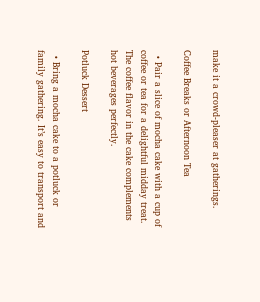make it a crowd-pleaser at gatherings.

Coffee Breaks or Afternoon Tea

  • Pair a slice of mocha cake with a cup of coffee or tea for a delightful midday treat. The coffee flavor in the cake complements hot beverages perfectly.

Potluck Dessert

  • Bring a mocha cake to a potluck or family gathering. It’s easy to transport and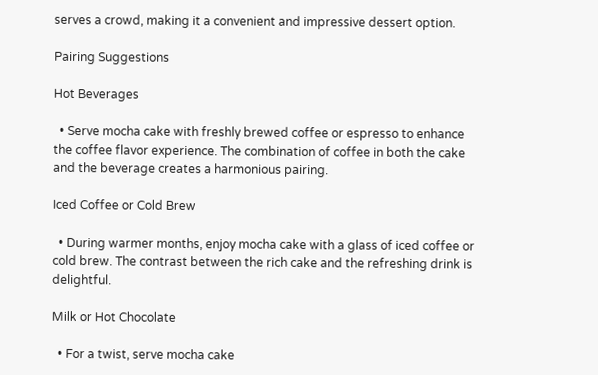serves a crowd, making it a convenient and impressive dessert option.

Pairing Suggestions

Hot Beverages

  • Serve mocha cake with freshly brewed coffee or espresso to enhance the coffee flavor experience. The combination of coffee in both the cake and the beverage creates a harmonious pairing.

Iced Coffee or Cold Brew

  • During warmer months, enjoy mocha cake with a glass of iced coffee or cold brew. The contrast between the rich cake and the refreshing drink is delightful.

Milk or Hot Chocolate

  • For a twist, serve mocha cake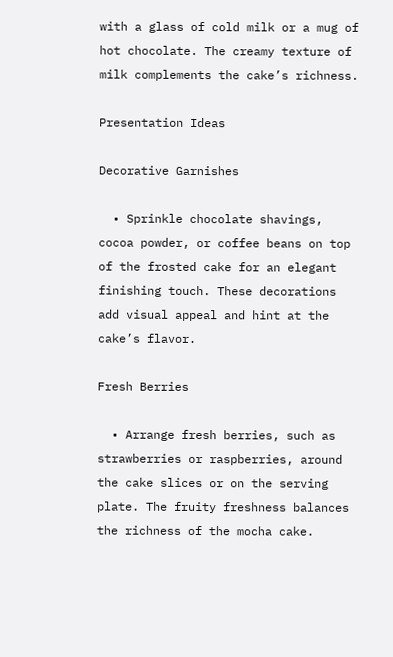with a glass of cold milk or a mug of hot chocolate. The creamy texture of milk complements the cake’s richness.

Presentation Ideas

Decorative Garnishes

  • Sprinkle chocolate shavings, cocoa powder, or coffee beans on top of the frosted cake for an elegant finishing touch. These decorations add visual appeal and hint at the cake’s flavor.

Fresh Berries

  • Arrange fresh berries, such as strawberries or raspberries, around the cake slices or on the serving plate. The fruity freshness balances the richness of the mocha cake.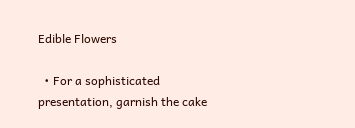Edible Flowers

  • For a sophisticated presentation, garnish the cake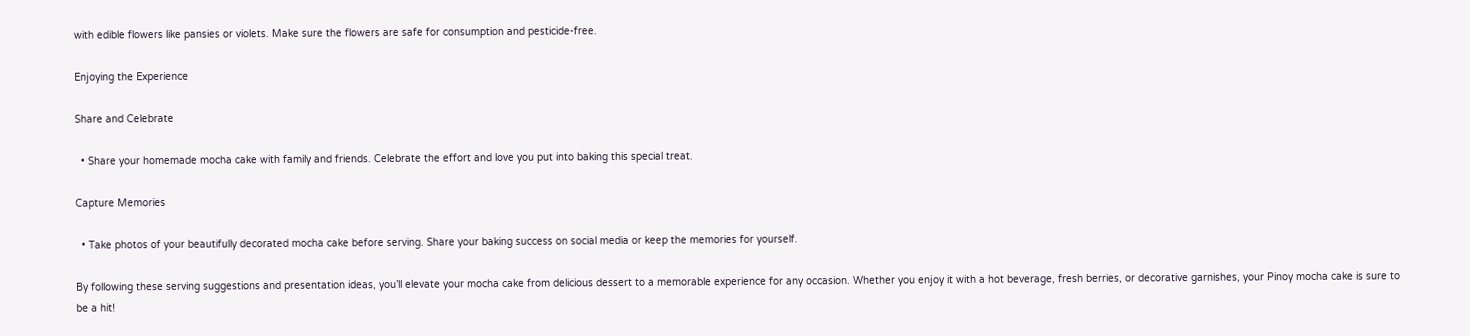with edible flowers like pansies or violets. Make sure the flowers are safe for consumption and pesticide-free.

Enjoying the Experience

Share and Celebrate

  • Share your homemade mocha cake with family and friends. Celebrate the effort and love you put into baking this special treat.

Capture Memories

  • Take photos of your beautifully decorated mocha cake before serving. Share your baking success on social media or keep the memories for yourself.

By following these serving suggestions and presentation ideas, you’ll elevate your mocha cake from delicious dessert to a memorable experience for any occasion. Whether you enjoy it with a hot beverage, fresh berries, or decorative garnishes, your Pinoy mocha cake is sure to be a hit!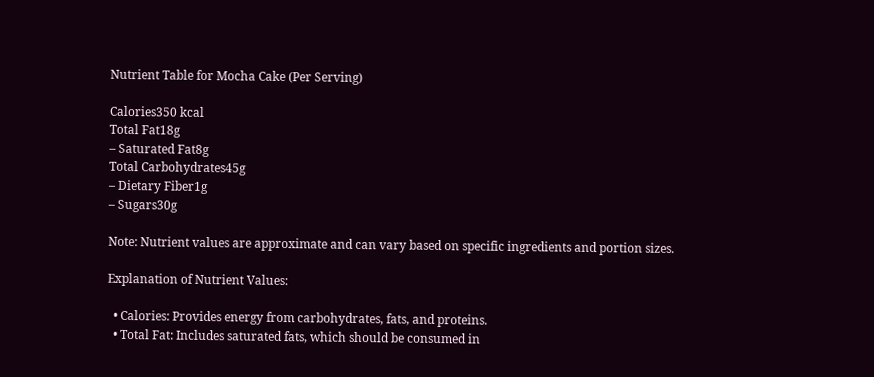Nutrient Table for Mocha Cake (Per Serving)

Calories350 kcal
Total Fat18g
– Saturated Fat8g
Total Carbohydrates45g
– Dietary Fiber1g
– Sugars30g

Note: Nutrient values are approximate and can vary based on specific ingredients and portion sizes.

Explanation of Nutrient Values:

  • Calories: Provides energy from carbohydrates, fats, and proteins.
  • Total Fat: Includes saturated fats, which should be consumed in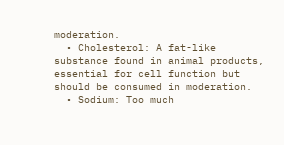moderation.
  • Cholesterol: A fat-like substance found in animal products, essential for cell function but should be consumed in moderation.
  • Sodium: Too much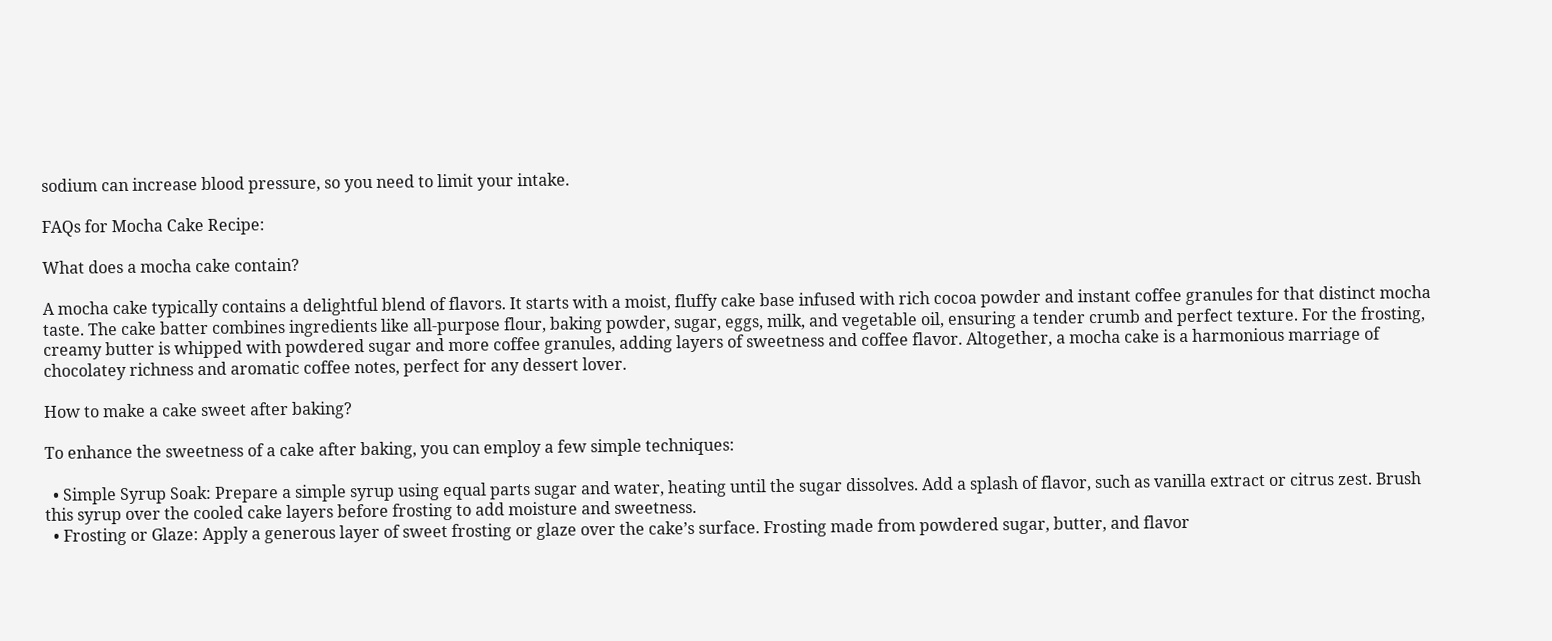sodium can increase blood pressure, so you need to limit your intake.

FAQs for Mocha Cake Recipe:

What does a mocha cake contain?

A mocha cake typically contains a delightful blend of flavors. It starts with a moist, fluffy cake base infused with rich cocoa powder and instant coffee granules for that distinct mocha taste. The cake batter combines ingredients like all-purpose flour, baking powder, sugar, eggs, milk, and vegetable oil, ensuring a tender crumb and perfect texture. For the frosting, creamy butter is whipped with powdered sugar and more coffee granules, adding layers of sweetness and coffee flavor. Altogether, a mocha cake is a harmonious marriage of chocolatey richness and aromatic coffee notes, perfect for any dessert lover.

How to make a cake sweet after baking?

To enhance the sweetness of a cake after baking, you can employ a few simple techniques:

  • Simple Syrup Soak: Prepare a simple syrup using equal parts sugar and water, heating until the sugar dissolves. Add a splash of flavor, such as vanilla extract or citrus zest. Brush this syrup over the cooled cake layers before frosting to add moisture and sweetness.
  • Frosting or Glaze: Apply a generous layer of sweet frosting or glaze over the cake’s surface. Frosting made from powdered sugar, butter, and flavor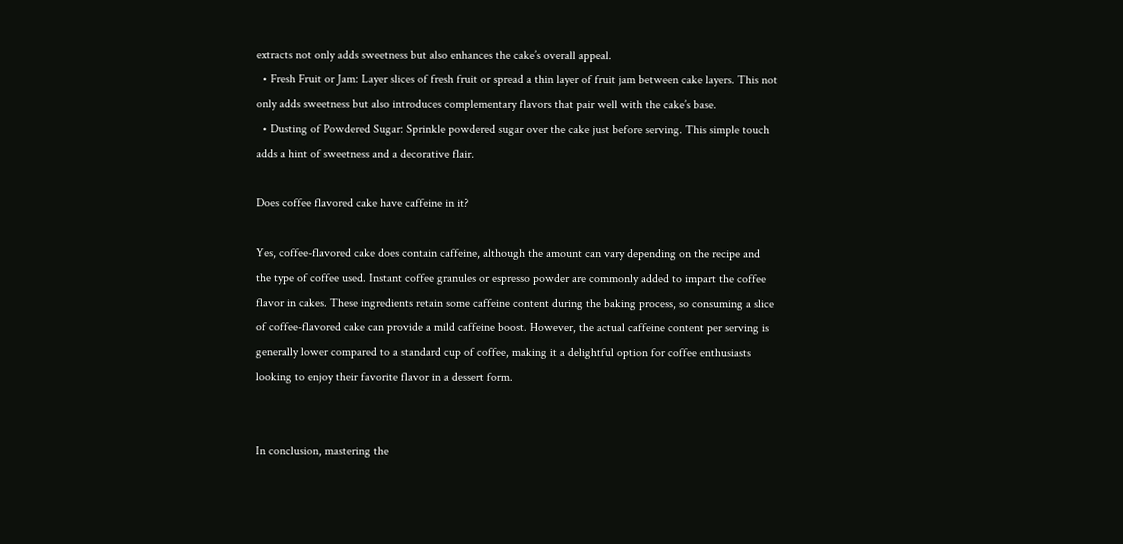extracts not only adds sweetness but also enhances the cake’s overall appeal.
  • Fresh Fruit or Jam: Layer slices of fresh fruit or spread a thin layer of fruit jam between cake layers. This not only adds sweetness but also introduces complementary flavors that pair well with the cake’s base.
  • Dusting of Powdered Sugar: Sprinkle powdered sugar over the cake just before serving. This simple touch adds a hint of sweetness and a decorative flair.

Does coffee flavored cake have caffeine in it?

Yes, coffee-flavored cake does contain caffeine, although the amount can vary depending on the recipe and the type of coffee used. Instant coffee granules or espresso powder are commonly added to impart the coffee flavor in cakes. These ingredients retain some caffeine content during the baking process, so consuming a slice of coffee-flavored cake can provide a mild caffeine boost. However, the actual caffeine content per serving is generally lower compared to a standard cup of coffee, making it a delightful option for coffee enthusiasts looking to enjoy their favorite flavor in a dessert form.


In conclusion, mastering the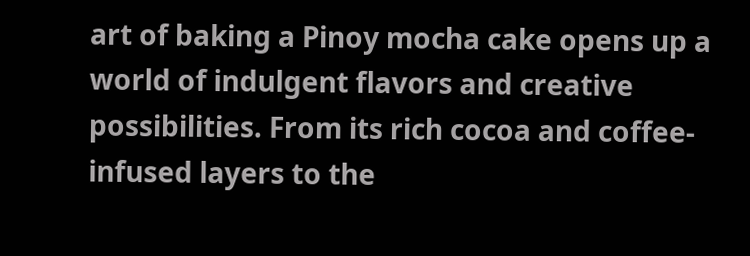art of baking a Pinoy mocha cake opens up a world of indulgent flavors and creative possibilities. From its rich cocoa and coffee-infused layers to the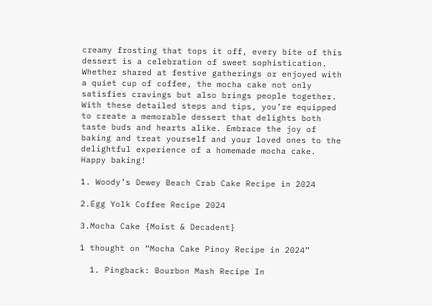creamy frosting that tops it off, every bite of this dessert is a celebration of sweet sophistication. Whether shared at festive gatherings or enjoyed with a quiet cup of coffee, the mocha cake not only satisfies cravings but also brings people together. With these detailed steps and tips, you’re equipped to create a memorable dessert that delights both taste buds and hearts alike. Embrace the joy of baking and treat yourself and your loved ones to the delightful experience of a homemade mocha cake. Happy baking!

1. Woody’s Dewey Beach Crab Cake Recipe in 2024

2.Egg Yolk Coffee Recipe 2024

3.Mocha Cake {Moist & Decadent}

1 thought on “Mocha Cake Pinoy Recipe in 2024”

  1. Pingback: Bourbon Mash Recipe In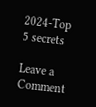2024-Top 5 secrets

Leave a Comment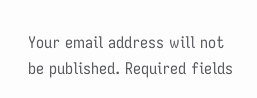Your email address will not be published. Required fields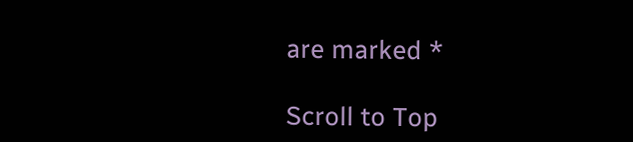are marked *

Scroll to Top